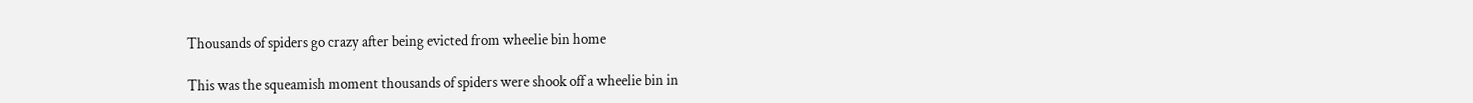Thousands of spiders go crazy after being evicted from wheelie bin home

This was the squeamish moment thousands of spiders were shook off a wheelie bin in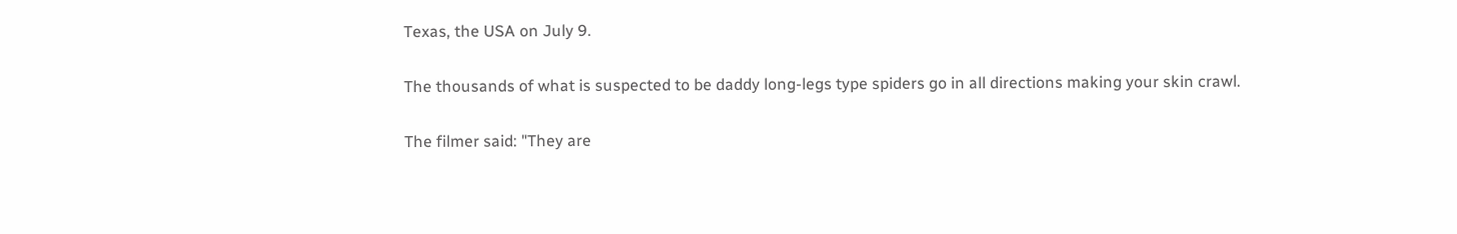Texas, the USA on July 9.

The thousands of what is suspected to be daddy long-legs type spiders go in all directions making your skin crawl.

The filmer said: "They are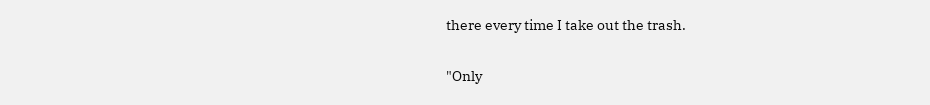there every time I take out the trash.

"Only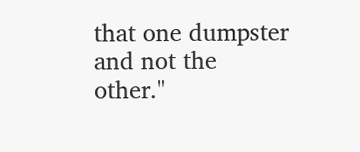that one dumpster and not the other."